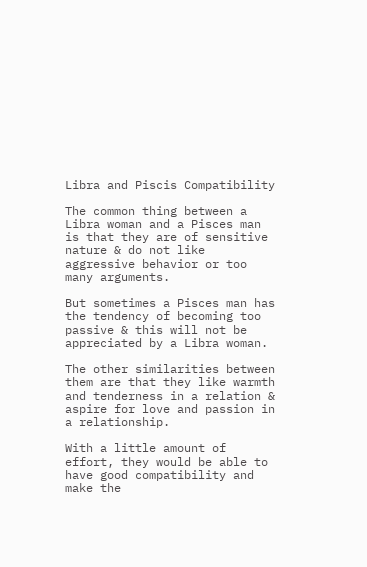Libra and Piscis Compatibility

The common thing between a Libra woman and a Pisces man is that they are of sensitive nature & do not like aggressive behavior or too many arguments.

But sometimes a Pisces man has the tendency of becoming too passive & this will not be appreciated by a Libra woman.

The other similarities between them are that they like warmth and tenderness in a relation & aspire for love and passion in a relationship.

With a little amount of effort, they would be able to have good compatibility and make the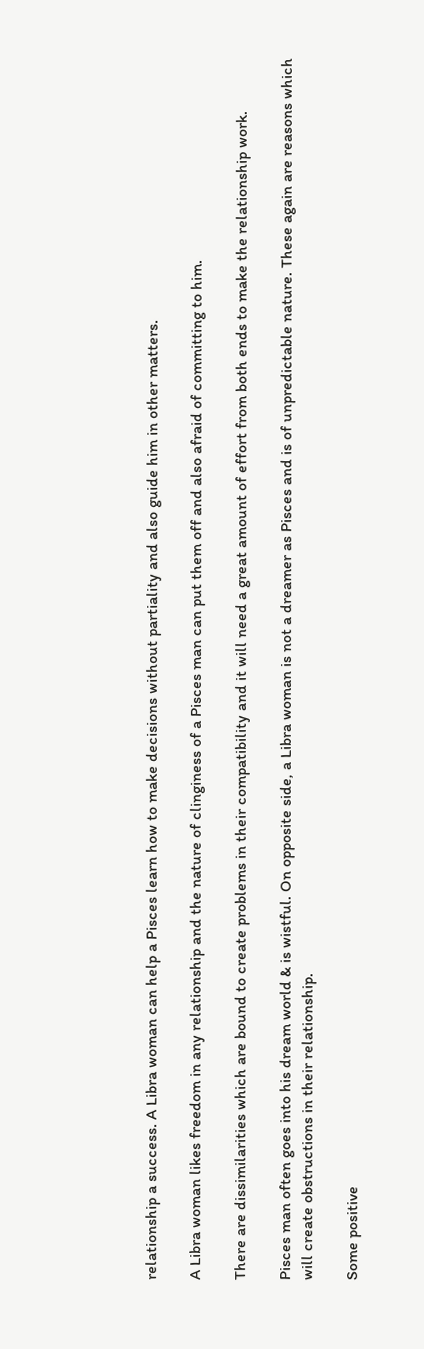relationship a success. A Libra woman can help a Pisces learn how to make decisions without partiality and also guide him in other matters.

A Libra woman likes freedom in any relationship and the nature of clinginess of a Pisces man can put them off and also afraid of committing to him.

There are dissimilarities which are bound to create problems in their compatibility and it will need a great amount of effort from both ends to make the relationship work.

Pisces man often goes into his dream world & is wistful. On opposite side, a Libra woman is not a dreamer as Pisces and is of unpredictable nature. These again are reasons which will create obstructions in their relationship.

Some positive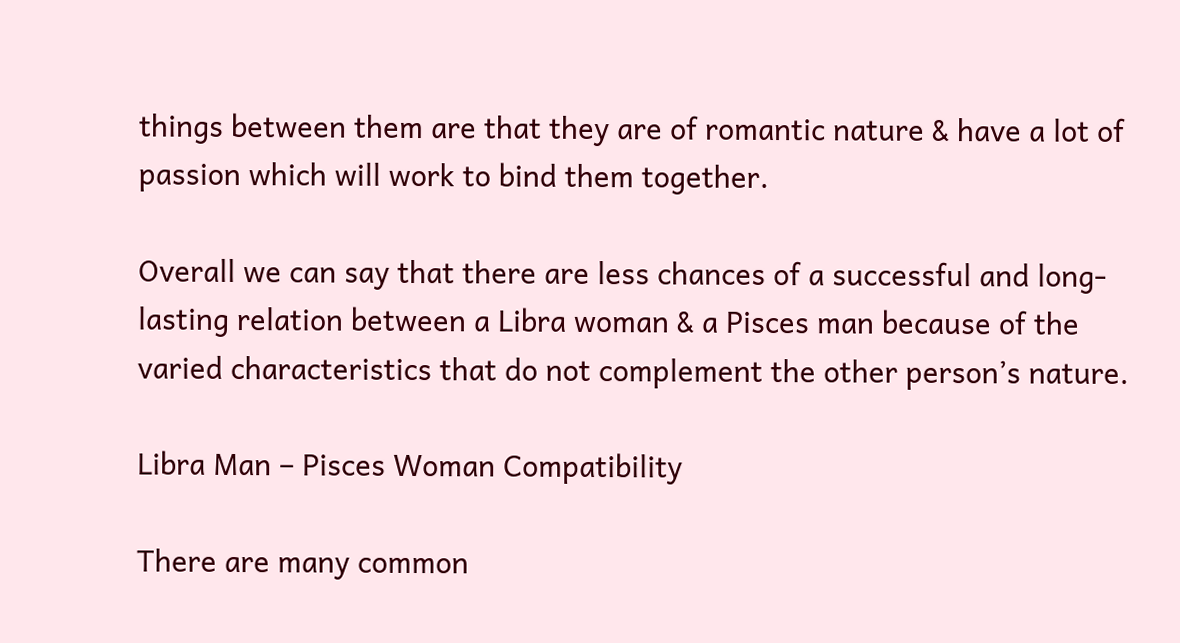things between them are that they are of romantic nature & have a lot of passion which will work to bind them together.

Overall we can say that there are less chances of a successful and long-lasting relation between a Libra woman & a Pisces man because of the varied characteristics that do not complement the other person’s nature.

Libra Man – Pisces Woman Compatibility

There are many common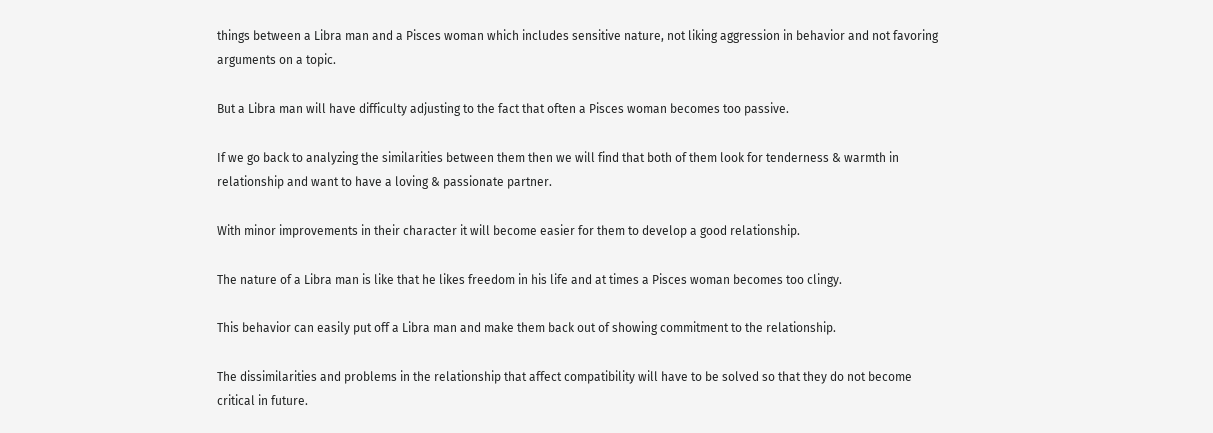things between a Libra man and a Pisces woman which includes sensitive nature, not liking aggression in behavior and not favoring arguments on a topic.

But a Libra man will have difficulty adjusting to the fact that often a Pisces woman becomes too passive.

If we go back to analyzing the similarities between them then we will find that both of them look for tenderness & warmth in relationship and want to have a loving & passionate partner.

With minor improvements in their character it will become easier for them to develop a good relationship.

The nature of a Libra man is like that he likes freedom in his life and at times a Pisces woman becomes too clingy.

This behavior can easily put off a Libra man and make them back out of showing commitment to the relationship.

The dissimilarities and problems in the relationship that affect compatibility will have to be solved so that they do not become critical in future.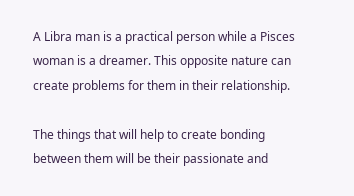A Libra man is a practical person while a Pisces woman is a dreamer. This opposite nature can create problems for them in their relationship.

The things that will help to create bonding between them will be their passionate and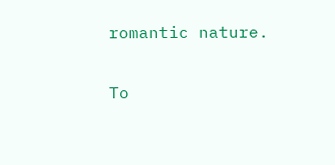romantic nature.

To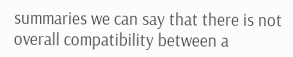summaries we can say that there is not overall compatibility between a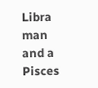Libra man and a Pisces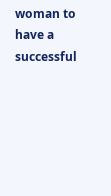woman to have a successful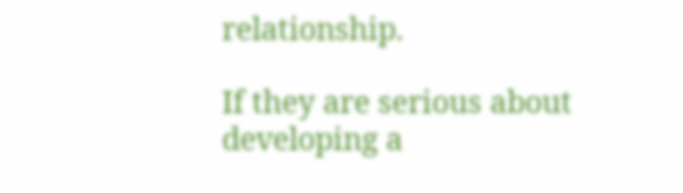relationship.

If they are serious about developing a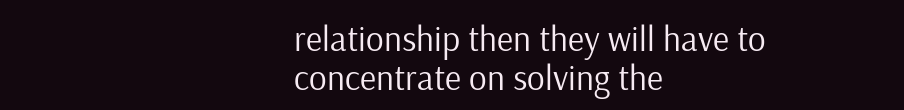relationship then they will have to concentrate on solving the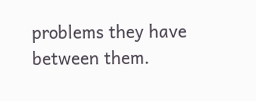problems they have between them.